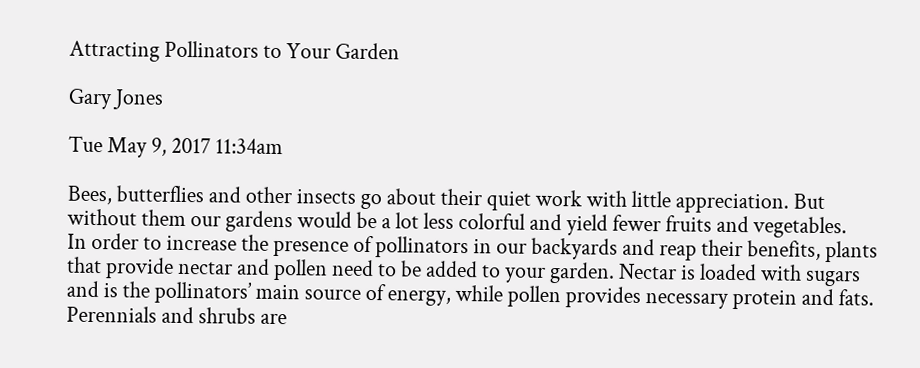Attracting Pollinators to Your Garden

Gary Jones

Tue May 9, 2017 11:34am

Bees, butterflies and other insects go about their quiet work with little appreciation. But without them our gardens would be a lot less colorful and yield fewer fruits and vegetables.
In order to increase the presence of pollinators in our backyards and reap their benefits, plants that provide nectar and pollen need to be added to your garden. Nectar is loaded with sugars and is the pollinators’ main source of energy, while pollen provides necessary protein and fats.
Perennials and shrubs are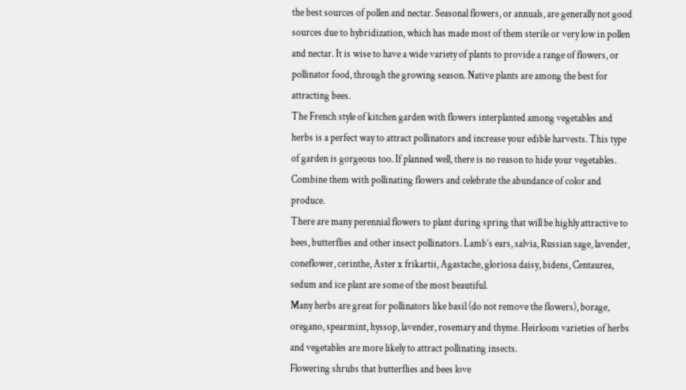the best sources of pollen and nectar. Seasonal flowers, or annuals, are generally not good sources due to hybridization, which has made most of them sterile or very low in pollen and nectar. It is wise to have a wide variety of plants to provide a range of flowers, or pollinator food, through the growing season. Native plants are among the best for attracting bees.
The French style of kitchen garden with flowers interplanted among vegetables and herbs is a perfect way to attract pollinators and increase your edible harvests. This type of garden is gorgeous too. If planned well, there is no reason to hide your vegetables. Combine them with pollinating flowers and celebrate the abundance of color and produce.
There are many perennial flowers to plant during spring that will be highly attractive to bees, butterflies and other insect pollinators. Lamb’s ears, salvia, Russian sage, lavender, coneflower, cerinthe, Aster x frikartii, Agastache, gloriosa daisy, bidens, Centaurea, sedum and ice plant are some of the most beautiful.
Many herbs are great for pollinators like basil (do not remove the flowers), borage, oregano, spearmint, hyssop, lavender, rosemary and thyme. Heirloom varieties of herbs and vegetables are more likely to attract pollinating insects.
Flowering shrubs that butterflies and bees love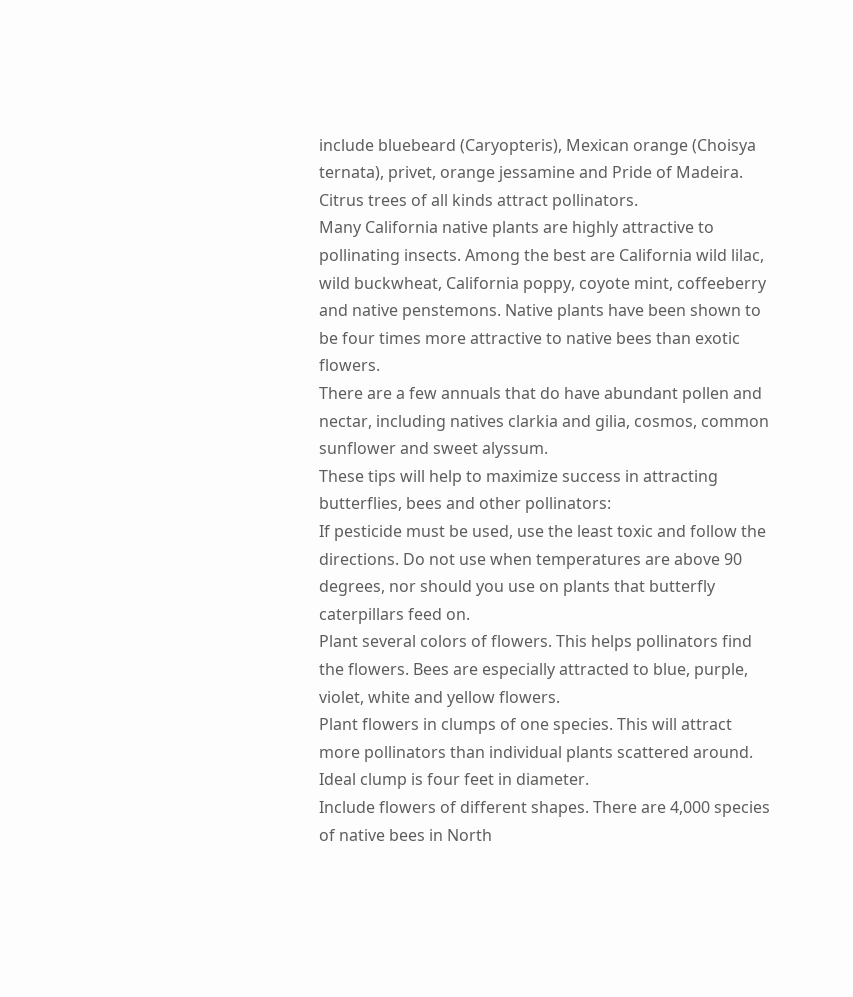include bluebeard (Caryopteris), Mexican orange (Choisya ternata), privet, orange jessamine and Pride of Madeira. Citrus trees of all kinds attract pollinators.
Many California native plants are highly attractive to pollinating insects. Among the best are California wild lilac, wild buckwheat, California poppy, coyote mint, coffeeberry and native penstemons. Native plants have been shown to be four times more attractive to native bees than exotic flowers.
There are a few annuals that do have abundant pollen and nectar, including natives clarkia and gilia, cosmos, common sunflower and sweet alyssum.
These tips will help to maximize success in attracting butterflies, bees and other pollinators:
If pesticide must be used, use the least toxic and follow the directions. Do not use when temperatures are above 90 degrees, nor should you use on plants that butterfly caterpillars feed on.
Plant several colors of flowers. This helps pollinators find the flowers. Bees are especially attracted to blue, purple, violet, white and yellow flowers.
Plant flowers in clumps of one species. This will attract more pollinators than individual plants scattered around. Ideal clump is four feet in diameter.
Include flowers of different shapes. There are 4,000 species of native bees in North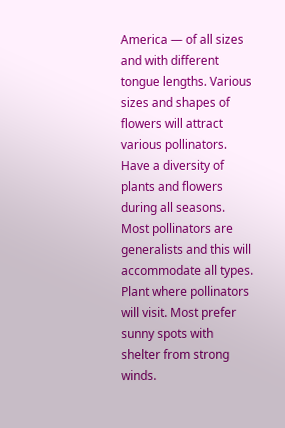America — of all sizes and with different tongue lengths. Various sizes and shapes of flowers will attract various pollinators.
Have a diversity of plants and flowers during all seasons. Most pollinators are generalists and this will accommodate all types.
Plant where pollinators will visit. Most prefer sunny spots with shelter from strong winds.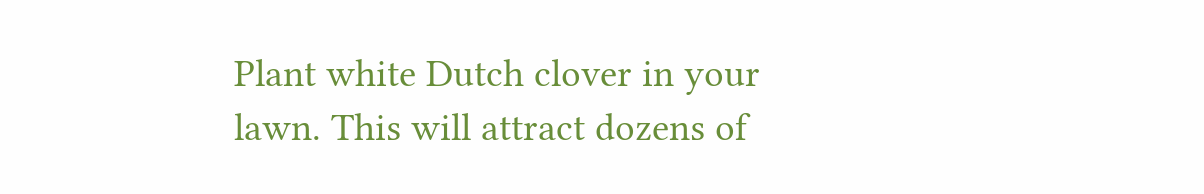Plant white Dutch clover in your lawn. This will attract dozens of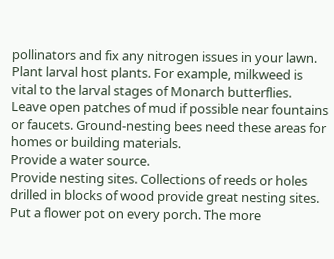pollinators and fix any nitrogen issues in your lawn.
Plant larval host plants. For example, milkweed is vital to the larval stages of Monarch butterflies.
Leave open patches of mud if possible near fountains or faucets. Ground-nesting bees need these areas for homes or building materials.
Provide a water source.
Provide nesting sites. Collections of reeds or holes drilled in blocks of wood provide great nesting sites.
Put a flower pot on every porch. The more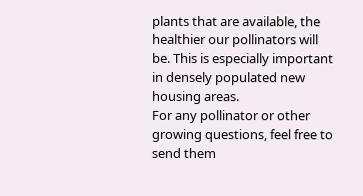plants that are available, the healthier our pollinators will be. This is especially important in densely populated new housing areas.
For any pollinator or other growing questions, feel free to send them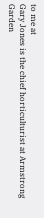to me at
Gary Jones is the chief horticulturist at Armstrong Garden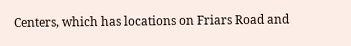Centers, which has locations on Friars Road and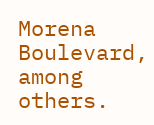Morena Boulevard, among others.